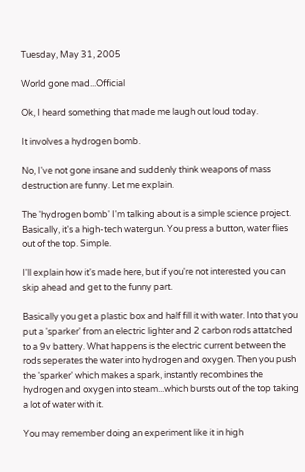Tuesday, May 31, 2005

World gone mad...Official

Ok, I heard something that made me laugh out loud today.

It involves a hydrogen bomb.

No, I've not gone insane and suddenly think weapons of mass destruction are funny. Let me explain.

The 'hydrogen bomb' I'm talking about is a simple science project. Basically, it's a high-tech watergun. You press a button, water flies out of the top. Simple.

I'll explain how it's made here, but if you're not interested you can skip ahead and get to the funny part.

Basically you get a plastic box and half fill it with water. Into that you put a 'sparker' from an electric lighter and 2 carbon rods attatched to a 9v battery. What happens is the electric current between the rods seperates the water into hydrogen and oxygen. Then you push the 'sparker' which makes a spark, instantly recombines the hydrogen and oxygen into steam...which bursts out of the top taking a lot of water with it.

You may remember doing an experiment like it in high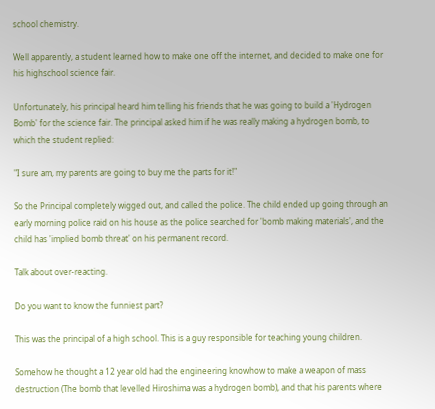school chemistry.

Well apparently, a student learned how to make one off the internet, and decided to make one for his highschool science fair.

Unfortunately, his principal heard him telling his friends that he was going to build a 'Hydrogen Bomb' for the science fair. The principal asked him if he was really making a hydrogen bomb, to which the student replied:

"I sure am, my parents are going to buy me the parts for it!"

So the Principal completely wigged out, and called the police. The child ended up going through an early morning police raid on his house as the police searched for 'bomb making materials', and the child has 'implied bomb threat' on his permanent record.

Talk about over-reacting.

Do you want to know the funniest part?

This was the principal of a high school. This is a guy responsible for teaching young children.

Somehow he thought a 12 year old had the engineering knowhow to make a weapon of mass destruction (The bomb that levelled Hiroshima was a hydrogen bomb), and that his parents where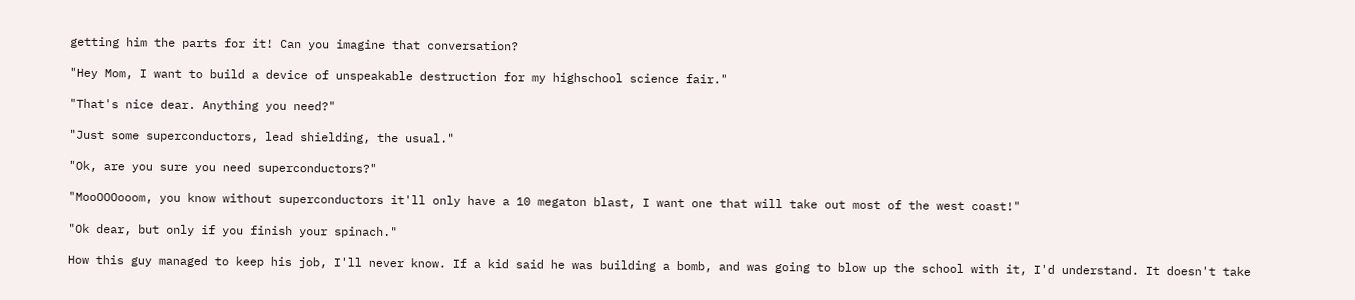getting him the parts for it! Can you imagine that conversation?

"Hey Mom, I want to build a device of unspeakable destruction for my highschool science fair."

"That's nice dear. Anything you need?"

"Just some superconductors, lead shielding, the usual."

"Ok, are you sure you need superconductors?"

"MooOOOooom, you know without superconductors it'll only have a 10 megaton blast, I want one that will take out most of the west coast!"

"Ok dear, but only if you finish your spinach."

How this guy managed to keep his job, I'll never know. If a kid said he was building a bomb, and was going to blow up the school with it, I'd understand. It doesn't take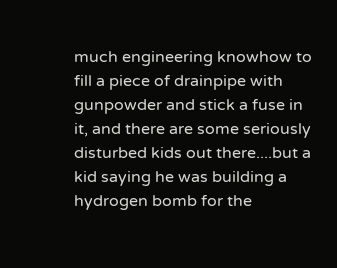much engineering knowhow to fill a piece of drainpipe with gunpowder and stick a fuse in it, and there are some seriously disturbed kids out there....but a kid saying he was building a hydrogen bomb for the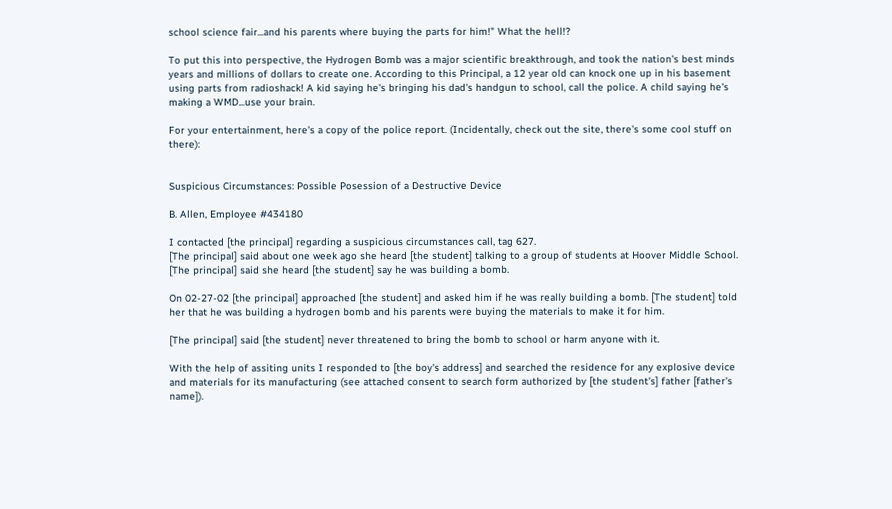school science fair...and his parents where buying the parts for him!" What the hell!?

To put this into perspective, the Hydrogen Bomb was a major scientific breakthrough, and took the nation's best minds years and millions of dollars to create one. According to this Principal, a 12 year old can knock one up in his basement using parts from radioshack! A kid saying he's bringing his dad's handgun to school, call the police. A child saying he's making a WMD...use your brain.

For your entertainment, here's a copy of the police report. (Incidentally, check out the site, there's some cool stuff on there):


Suspicious Circumstances: Possible Posession of a Destructive Device

B. Allen, Employee #434180

I contacted [the principal] regarding a suspicious circumstances call, tag 627.
[The principal] said about one week ago she heard [the student] talking to a group of students at Hoover Middle School. [The principal] said she heard [the student] say he was building a bomb.

On 02-27-02 [the principal] approached [the student] and asked him if he was really building a bomb. [The student] told her that he was building a hydrogen bomb and his parents were buying the materials to make it for him.

[The principal] said [the student] never threatened to bring the bomb to school or harm anyone with it.

With the help of assiting units I responded to [the boy's address] and searched the residence for any explosive device and materials for its manufacturing (see attached consent to search form authorized by [the student's] father [father's name]).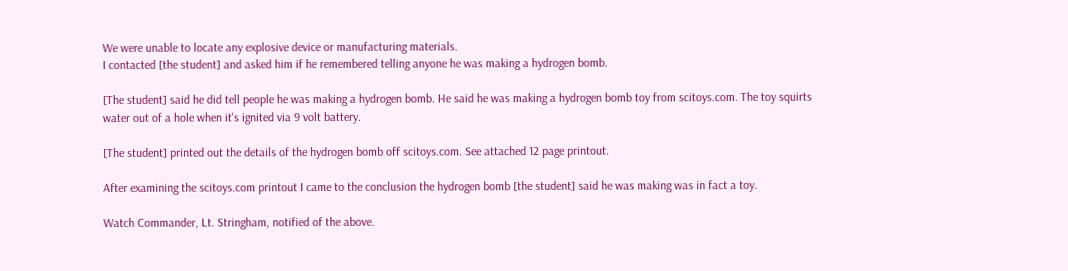We were unable to locate any explosive device or manufacturing materials.
I contacted [the student] and asked him if he remembered telling anyone he was making a hydrogen bomb.

[The student] said he did tell people he was making a hydrogen bomb. He said he was making a hydrogen bomb toy from scitoys.com. The toy squirts water out of a hole when it's ignited via 9 volt battery.

[The student] printed out the details of the hydrogen bomb off scitoys.com. See attached 12 page printout.

After examining the scitoys.com printout I came to the conclusion the hydrogen bomb [the student] said he was making was in fact a toy.

Watch Commander, Lt. Stringham, notified of the above.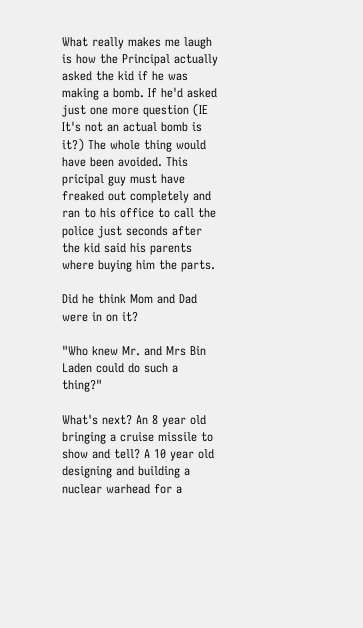What really makes me laugh is how the Principal actually asked the kid if he was making a bomb. If he'd asked just one more question (IE It's not an actual bomb is it?) The whole thing would have been avoided. This pricipal guy must have freaked out completely and ran to his office to call the police just seconds after the kid said his parents where buying him the parts.

Did he think Mom and Dad were in on it?

"Who knew Mr. and Mrs Bin Laden could do such a thing?"

What's next? An 8 year old bringing a cruise missile to show and tell? A 10 year old designing and building a nuclear warhead for a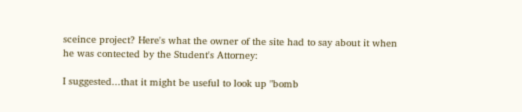sceince project? Here's what the owner of the site had to say about it when he was contected by the Student's Attorney:

I suggested...that it might be useful to look up "bomb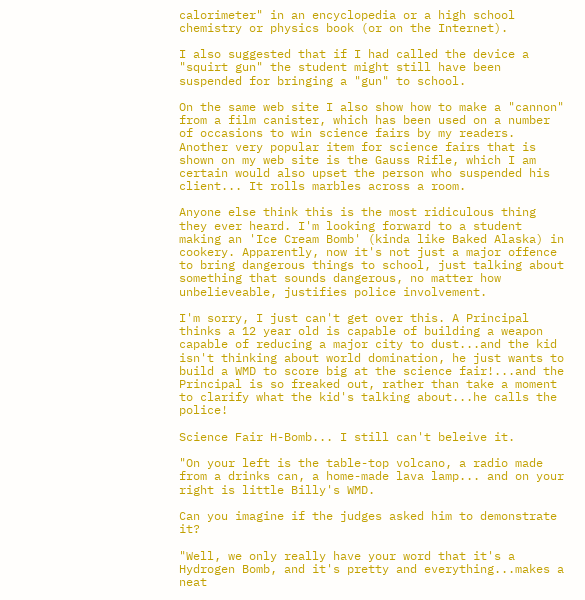calorimeter" in an encyclopedia or a high school chemistry or physics book (or on the Internet).

I also suggested that if I had called the device a "squirt gun" the student might still have been suspended for bringing a "gun" to school.

On the same web site I also show how to make a "cannon" from a film canister, which has been used on a number of occasions to win science fairs by my readers. Another very popular item for science fairs that is shown on my web site is the Gauss Rifle, which I am certain would also upset the person who suspended his client... It rolls marbles across a room.

Anyone else think this is the most ridiculous thing they ever heard. I'm looking forward to a student making an 'Ice Cream Bomb' (kinda like Baked Alaska) in cookery. Apparently, now it's not just a major offence to bring dangerous things to school, just talking about something that sounds dangerous, no matter how unbelieveable, justifies police involvement.

I'm sorry, I just can't get over this. A Principal thinks a 12 year old is capable of building a weapon capable of reducing a major city to dust...and the kid isn't thinking about world domination, he just wants to build a WMD to score big at the science fair!...and the Principal is so freaked out, rather than take a moment to clarify what the kid's talking about...he calls the police!

Science Fair H-Bomb... I still can't beleive it.

"On your left is the table-top volcano, a radio made from a drinks can, a home-made lava lamp... and on your right is little Billy's WMD.

Can you imagine if the judges asked him to demonstrate it?

"Well, we only really have your word that it's a Hydrogen Bomb, and it's pretty and everything...makes a neat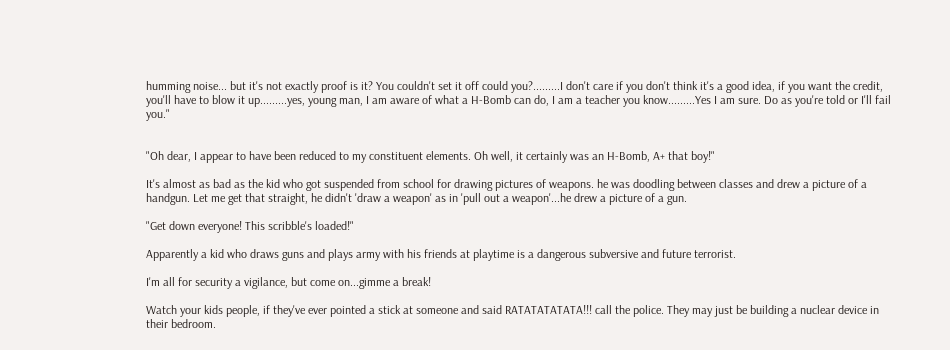humming noise... but it's not exactly proof is it? You couldn't set it off could you?.........I don't care if you don't think it's a good idea, if you want the credit, you'll have to blow it up.........yes, young man, I am aware of what a H-Bomb can do, I am a teacher you know.........Yes I am sure. Do as you're told or I'll fail you."


"Oh dear, I appear to have been reduced to my constituent elements. Oh well, it certainly was an H-Bomb, A+ that boy!"

It's almost as bad as the kid who got suspended from school for drawing pictures of weapons. he was doodling between classes and drew a picture of a handgun. Let me get that straight, he didn't 'draw a weapon' as in 'pull out a weapon'...he drew a picture of a gun.

"Get down everyone! This scribble's loaded!"

Apparently a kid who draws guns and plays army with his friends at playtime is a dangerous subversive and future terrorist.

I'm all for security a vigilance, but come on...gimme a break!

Watch your kids people, if they've ever pointed a stick at someone and said RATATATATATA!!! call the police. They may just be building a nuclear device in their bedroom.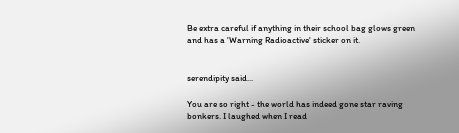Be extra careful if anything in their school bag glows green and has a 'Warning Radioactive' sticker on it.


serendipity said...

You are so right - the world has indeed gone star raving bonkers. I laughed when I read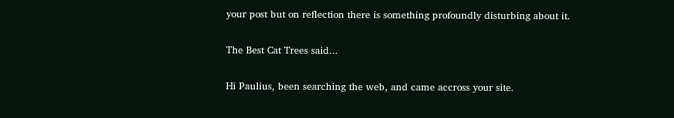your post but on reflection there is something profoundly disturbing about it.

The Best Cat Trees said...

Hi Paulius, been searching the web, and came accross your site.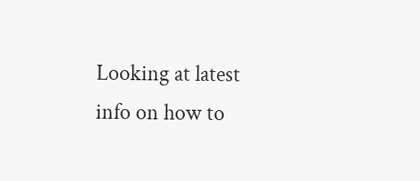Looking at latest info on how to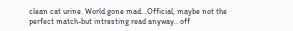clean cat urine. World gone mad...Official, maybe not the perfect match-but intresting read anyway.. off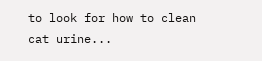to look for how to clean cat urine...